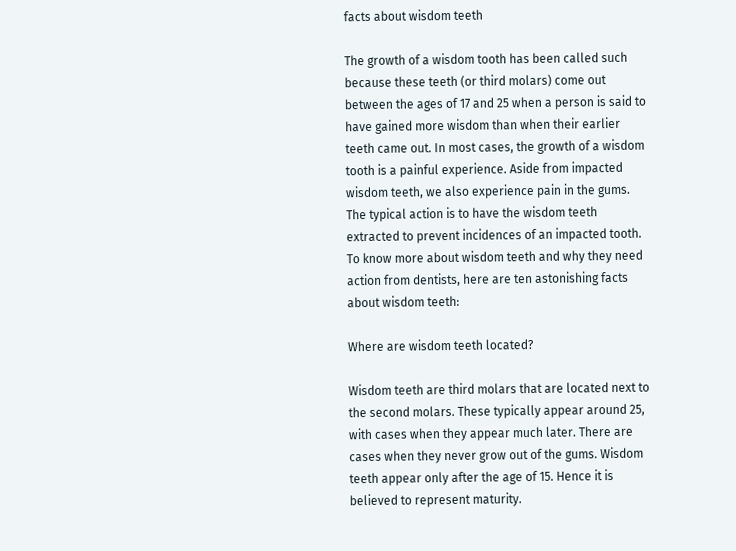facts about wisdom teeth

The growth of a wisdom tooth has been called such because these teeth (or third molars) come out between the ages of 17 and 25 when a person is said to have gained more wisdom than when their earlier teeth came out. In most cases, the growth of a wisdom tooth is a painful experience. Aside from impacted wisdom teeth, we also experience pain in the gums. The typical action is to have the wisdom teeth extracted to prevent incidences of an impacted tooth. To know more about wisdom teeth and why they need action from dentists, here are ten astonishing facts about wisdom teeth:

Where are wisdom teeth located?

Wisdom teeth are third molars that are located next to the second molars. These typically appear around 25, with cases when they appear much later. There are cases when they never grow out of the gums. Wisdom teeth appear only after the age of 15. Hence it is believed to represent maturity.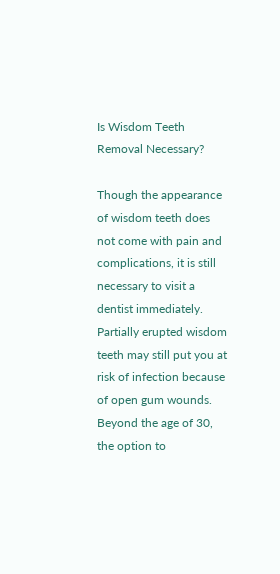Is Wisdom Teeth Removal Necessary?

Though the appearance of wisdom teeth does not come with pain and complications, it is still necessary to visit a dentist immediately. Partially erupted wisdom teeth may still put you at risk of infection because of open gum wounds. Beyond the age of 30, the option to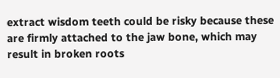extract wisdom teeth could be risky because these are firmly attached to the jaw bone, which may result in broken roots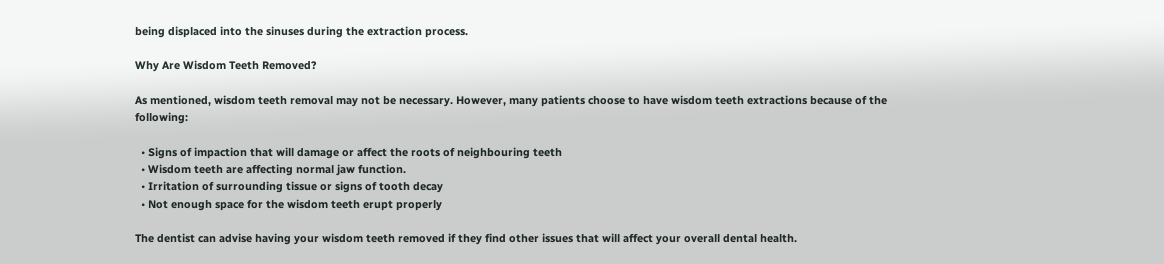being displaced into the sinuses during the extraction process.

Why Are Wisdom Teeth Removed?

As mentioned, wisdom teeth removal may not be necessary. However, many patients choose to have wisdom teeth extractions because of the following:

  • Signs of impaction that will damage or affect the roots of neighbouring teeth
  • Wisdom teeth are affecting normal jaw function.
  • Irritation of surrounding tissue or signs of tooth decay
  • Not enough space for the wisdom teeth erupt properly

The dentist can advise having your wisdom teeth removed if they find other issues that will affect your overall dental health.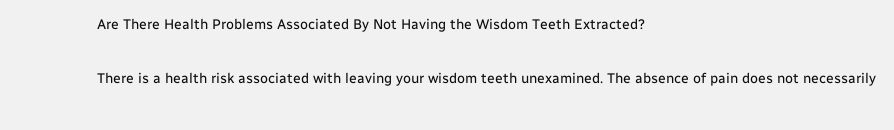Are There Health Problems Associated By Not Having the Wisdom Teeth Extracted?

There is a health risk associated with leaving your wisdom teeth unexamined. The absence of pain does not necessarily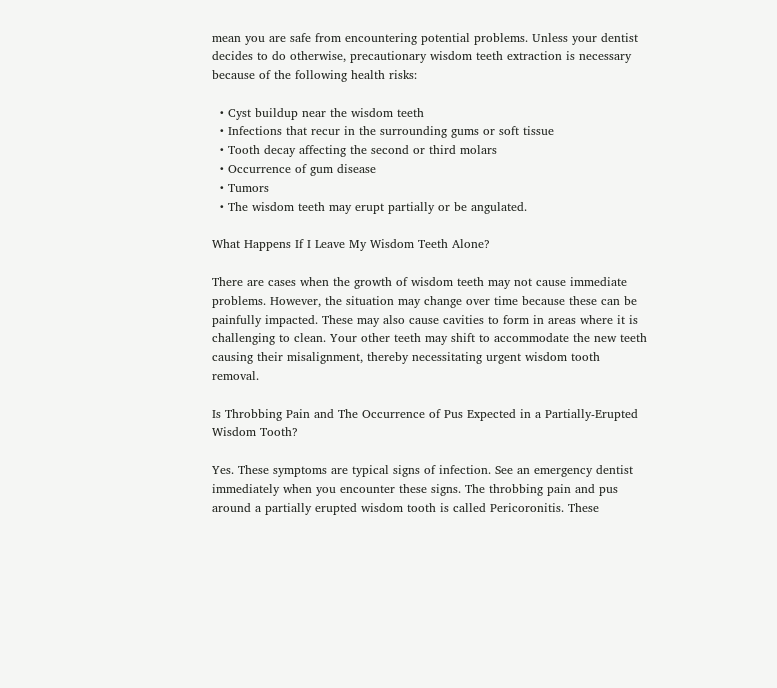mean you are safe from encountering potential problems. Unless your dentist decides to do otherwise, precautionary wisdom teeth extraction is necessary because of the following health risks:

  • Cyst buildup near the wisdom teeth
  • Infections that recur in the surrounding gums or soft tissue
  • Tooth decay affecting the second or third molars
  • Occurrence of gum disease
  • Tumors
  • The wisdom teeth may erupt partially or be angulated.

What Happens If I Leave My Wisdom Teeth Alone?

There are cases when the growth of wisdom teeth may not cause immediate problems. However, the situation may change over time because these can be painfully impacted. These may also cause cavities to form in areas where it is challenging to clean. Your other teeth may shift to accommodate the new teeth causing their misalignment, thereby necessitating urgent wisdom tooth removal.

Is Throbbing Pain and The Occurrence of Pus Expected in a Partially-Erupted Wisdom Tooth?

Yes. These symptoms are typical signs of infection. See an emergency dentist immediately when you encounter these signs. The throbbing pain and pus around a partially erupted wisdom tooth is called Pericoronitis. These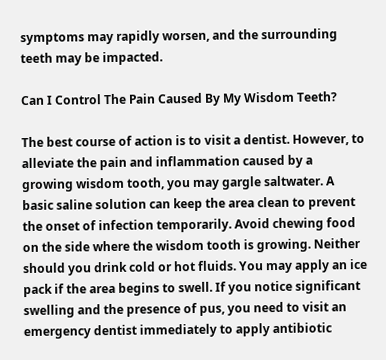symptoms may rapidly worsen, and the surrounding teeth may be impacted.

Can I Control The Pain Caused By My Wisdom Teeth?

The best course of action is to visit a dentist. However, to alleviate the pain and inflammation caused by a growing wisdom tooth, you may gargle saltwater. A basic saline solution can keep the area clean to prevent the onset of infection temporarily. Avoid chewing food on the side where the wisdom tooth is growing. Neither should you drink cold or hot fluids. You may apply an ice pack if the area begins to swell. If you notice significant swelling and the presence of pus, you need to visit an emergency dentist immediately to apply antibiotic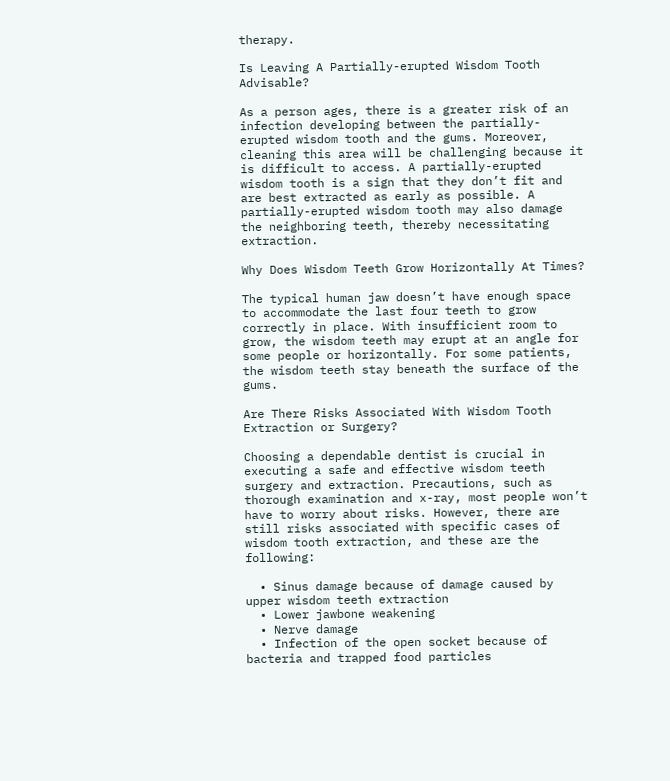therapy.

Is Leaving A Partially-erupted Wisdom Tooth Advisable?

As a person ages, there is a greater risk of an infection developing between the partially-erupted wisdom tooth and the gums. Moreover, cleaning this area will be challenging because it is difficult to access. A partially-erupted wisdom tooth is a sign that they don’t fit and are best extracted as early as possible. A partially-erupted wisdom tooth may also damage the neighboring teeth, thereby necessitating extraction.

Why Does Wisdom Teeth Grow Horizontally At Times?

The typical human jaw doesn’t have enough space to accommodate the last four teeth to grow correctly in place. With insufficient room to grow, the wisdom teeth may erupt at an angle for some people or horizontally. For some patients, the wisdom teeth stay beneath the surface of the gums.

Are There Risks Associated With Wisdom Tooth Extraction or Surgery?

Choosing a dependable dentist is crucial in executing a safe and effective wisdom teeth surgery and extraction. Precautions, such as thorough examination and x-ray, most people won’t have to worry about risks. However, there are still risks associated with specific cases of wisdom tooth extraction, and these are the following:

  • Sinus damage because of damage caused by upper wisdom teeth extraction
  • Lower jawbone weakening
  • Nerve damage
  • Infection of the open socket because of bacteria and trapped food particles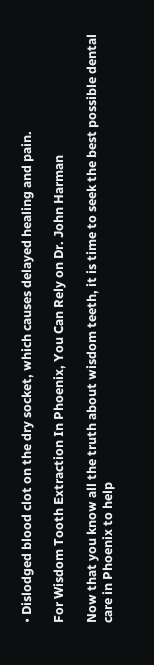• Dislodged blood clot on the dry socket, which causes delayed healing and pain.

For Wisdom Tooth Extraction In Phoenix, You Can Rely on Dr. John Harman

Now that you know all the truth about wisdom teeth, it is time to seek the best possible dental care in Phoenix to help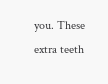you. These extra teeth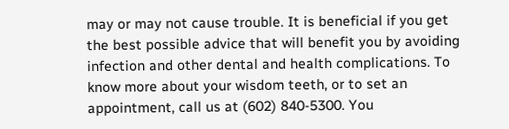may or may not cause trouble. It is beneficial if you get the best possible advice that will benefit you by avoiding infection and other dental and health complications. To know more about your wisdom teeth, or to set an appointment, call us at (602) 840-5300. You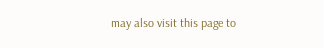may also visit this page to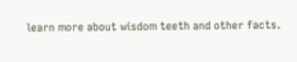learn more about wisdom teeth and other facts.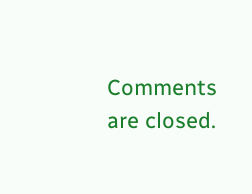Comments are closed.